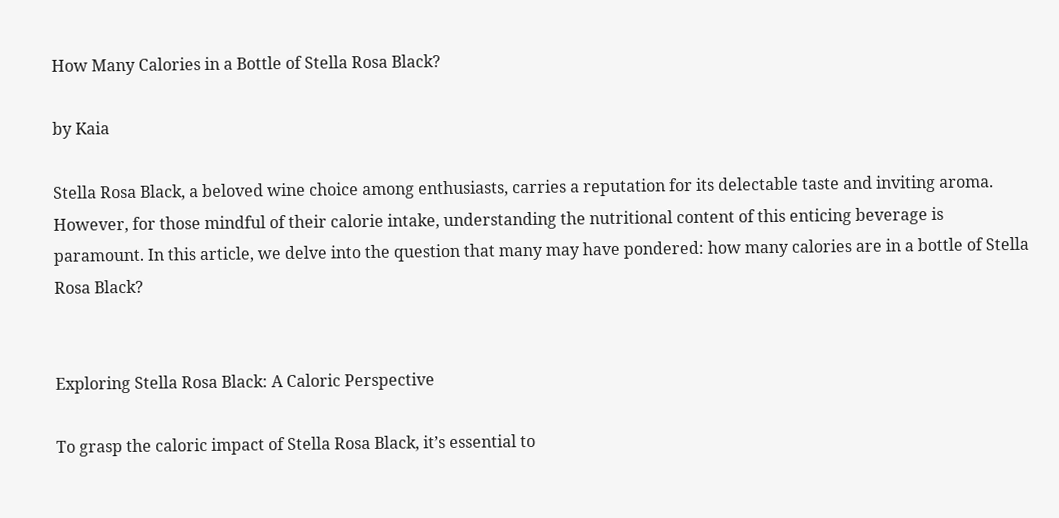How Many Calories in a Bottle of Stella Rosa Black?

by Kaia

Stella Rosa Black, a beloved wine choice among enthusiasts, carries a reputation for its delectable taste and inviting aroma. However, for those mindful of their calorie intake, understanding the nutritional content of this enticing beverage is paramount. In this article, we delve into the question that many may have pondered: how many calories are in a bottle of Stella Rosa Black?


Exploring Stella Rosa Black: A Caloric Perspective

To grasp the caloric impact of Stella Rosa Black, it’s essential to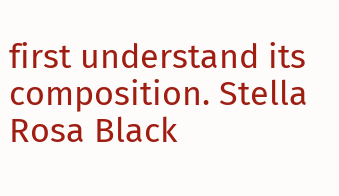first understand its composition. Stella Rosa Black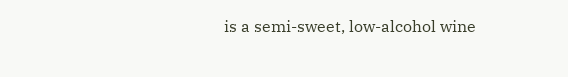is a semi-sweet, low-alcohol wine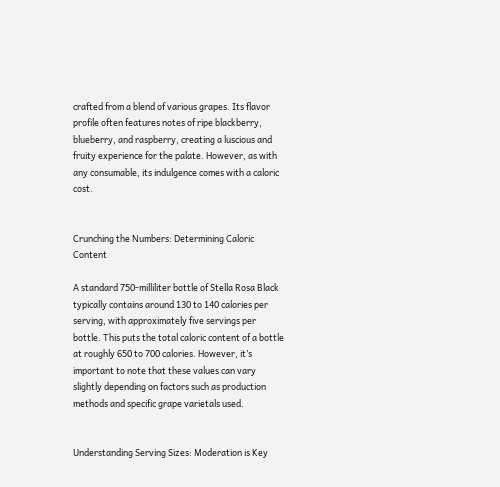crafted from a blend of various grapes. Its flavor profile often features notes of ripe blackberry, blueberry, and raspberry, creating a luscious and fruity experience for the palate. However, as with any consumable, its indulgence comes with a caloric cost.


Crunching the Numbers: Determining Caloric Content

A standard 750-milliliter bottle of Stella Rosa Black typically contains around 130 to 140 calories per serving, with approximately five servings per bottle. This puts the total caloric content of a bottle at roughly 650 to 700 calories. However, it’s important to note that these values can vary slightly depending on factors such as production methods and specific grape varietals used.


Understanding Serving Sizes: Moderation is Key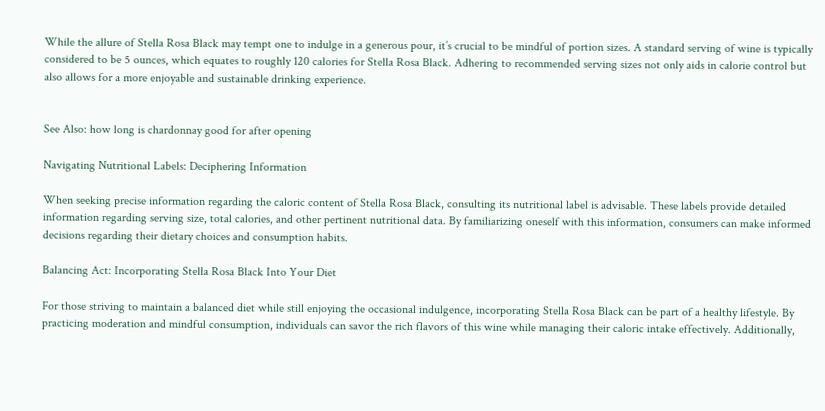While the allure of Stella Rosa Black may tempt one to indulge in a generous pour, it’s crucial to be mindful of portion sizes. A standard serving of wine is typically considered to be 5 ounces, which equates to roughly 120 calories for Stella Rosa Black. Adhering to recommended serving sizes not only aids in calorie control but also allows for a more enjoyable and sustainable drinking experience.


See Also: how long is chardonnay good for after opening

Navigating Nutritional Labels: Deciphering Information

When seeking precise information regarding the caloric content of Stella Rosa Black, consulting its nutritional label is advisable. These labels provide detailed information regarding serving size, total calories, and other pertinent nutritional data. By familiarizing oneself with this information, consumers can make informed decisions regarding their dietary choices and consumption habits.

Balancing Act: Incorporating Stella Rosa Black Into Your Diet

For those striving to maintain a balanced diet while still enjoying the occasional indulgence, incorporating Stella Rosa Black can be part of a healthy lifestyle. By practicing moderation and mindful consumption, individuals can savor the rich flavors of this wine while managing their caloric intake effectively. Additionally,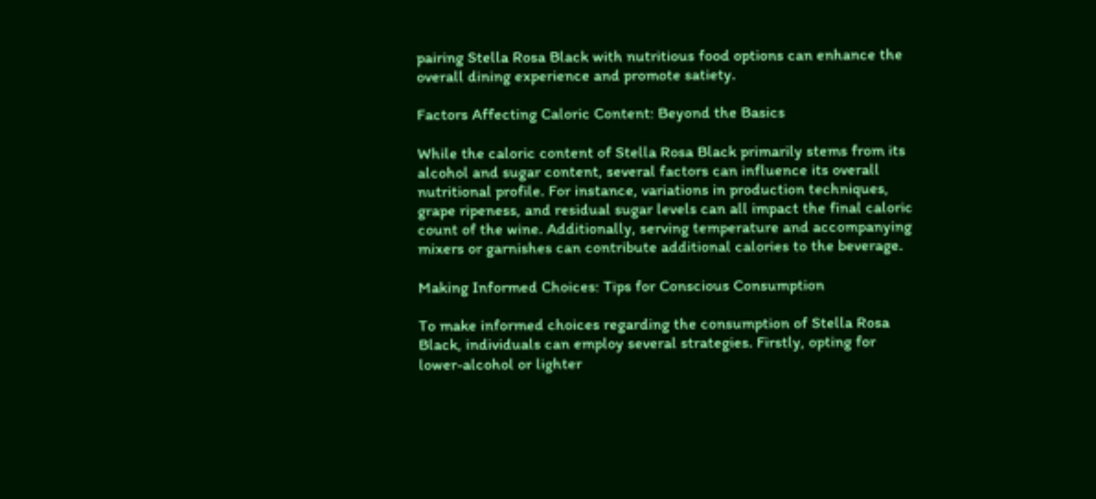pairing Stella Rosa Black with nutritious food options can enhance the overall dining experience and promote satiety.

Factors Affecting Caloric Content: Beyond the Basics

While the caloric content of Stella Rosa Black primarily stems from its alcohol and sugar content, several factors can influence its overall nutritional profile. For instance, variations in production techniques, grape ripeness, and residual sugar levels can all impact the final caloric count of the wine. Additionally, serving temperature and accompanying mixers or garnishes can contribute additional calories to the beverage.

Making Informed Choices: Tips for Conscious Consumption

To make informed choices regarding the consumption of Stella Rosa Black, individuals can employ several strategies. Firstly, opting for lower-alcohol or lighter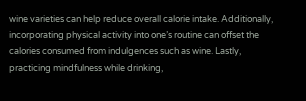wine varieties can help reduce overall calorie intake. Additionally, incorporating physical activity into one’s routine can offset the calories consumed from indulgences such as wine. Lastly, practicing mindfulness while drinking,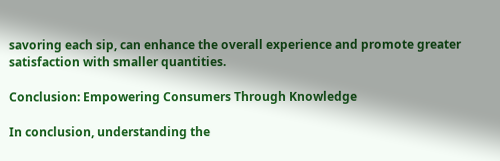savoring each sip, can enhance the overall experience and promote greater satisfaction with smaller quantities.

Conclusion: Empowering Consumers Through Knowledge

In conclusion, understanding the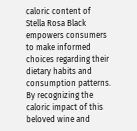caloric content of Stella Rosa Black empowers consumers to make informed choices regarding their dietary habits and consumption patterns. By recognizing the caloric impact of this beloved wine and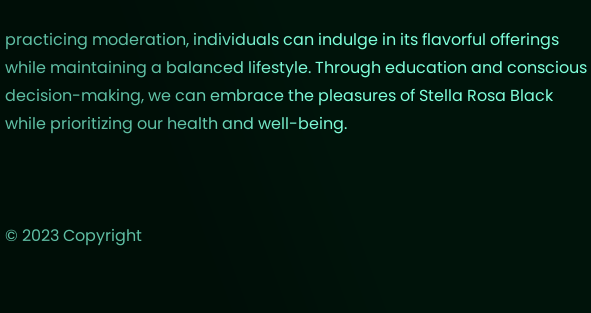practicing moderation, individuals can indulge in its flavorful offerings while maintaining a balanced lifestyle. Through education and conscious decision-making, we can embrace the pleasures of Stella Rosa Black while prioritizing our health and well-being.



© 2023 Copyright